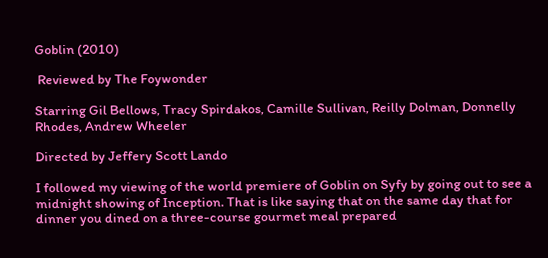Goblin (2010)

 Reviewed by The Foywonder

Starring Gil Bellows, Tracy Spirdakos, Camille Sullivan, Reilly Dolman, Donnelly Rhodes, Andrew Wheeler

Directed by Jeffery Scott Lando

I followed my viewing of the world premiere of Goblin on Syfy by going out to see a midnight showing of Inception. That is like saying that on the same day that for dinner you dined on a three-course gourmet meal prepared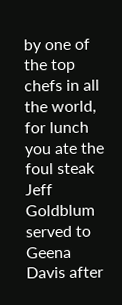by one of the top chefs in all the world, for lunch you ate the foul steak Jeff Goldblum served to Geena Davis after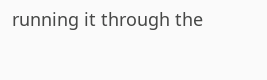running it through the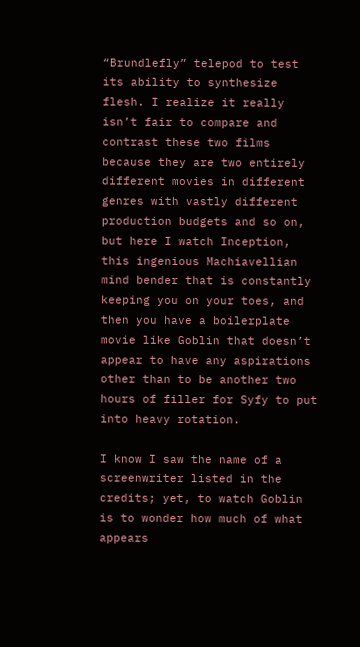“Brundlefly” telepod to test its ability to synthesize flesh. I realize it really isn’t fair to compare and contrast these two films because they are two entirely different movies in different genres with vastly different production budgets and so on, but here I watch Inception, this ingenious Machiavellian mind bender that is constantly keeping you on your toes, and then you have a boilerplate movie like Goblin that doesn’t appear to have any aspirations other than to be another two hours of filler for Syfy to put into heavy rotation.

I know I saw the name of a screenwriter listed in the credits; yet, to watch Goblin is to wonder how much of what appears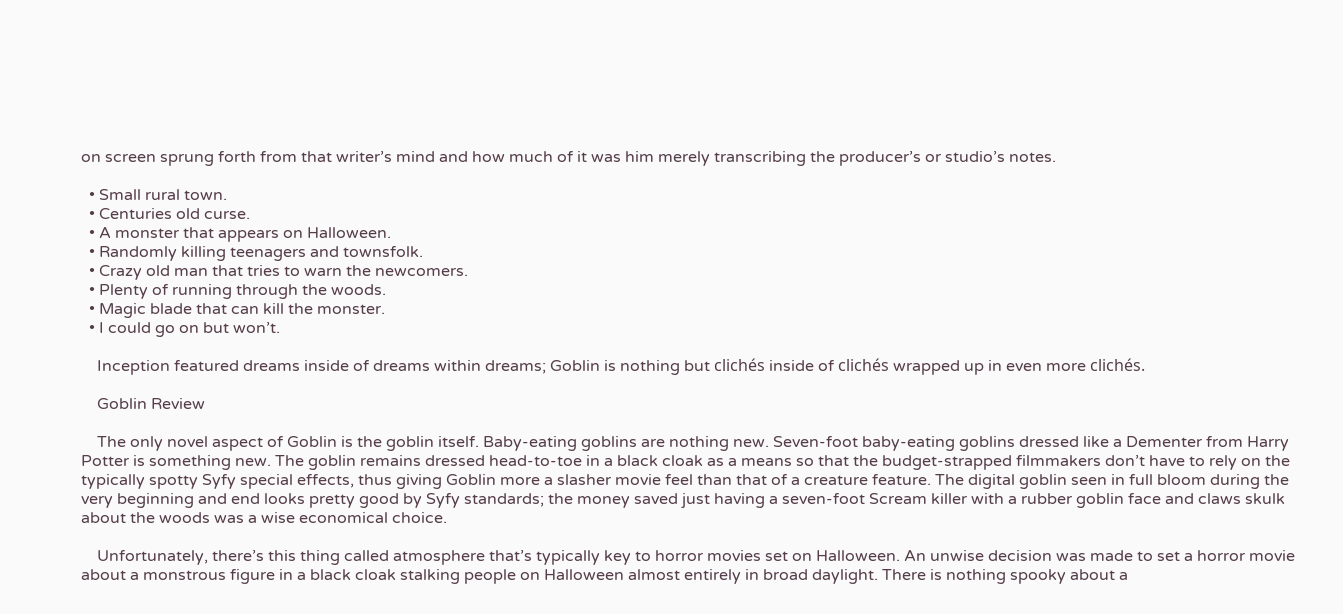on screen sprung forth from that writer’s mind and how much of it was him merely transcribing the producer’s or studio’s notes.

  • Small rural town.
  • Centuries old curse.
  • A monster that appears on Halloween.
  • Randomly killing teenagers and townsfolk.
  • Crazy old man that tries to warn the newcomers.
  • Plenty of running through the woods.
  • Magic blade that can kill the monster.
  • I could go on but won’t.

    Inception featured dreams inside of dreams within dreams; Goblin is nothing but clichés inside of clichés wrapped up in even more clichés.

    Goblin Review

    The only novel aspect of Goblin is the goblin itself. Baby-eating goblins are nothing new. Seven-foot baby-eating goblins dressed like a Dementer from Harry Potter is something new. The goblin remains dressed head-to-toe in a black cloak as a means so that the budget-strapped filmmakers don’t have to rely on the typically spotty Syfy special effects, thus giving Goblin more a slasher movie feel than that of a creature feature. The digital goblin seen in full bloom during the very beginning and end looks pretty good by Syfy standards; the money saved just having a seven-foot Scream killer with a rubber goblin face and claws skulk about the woods was a wise economical choice.

    Unfortunately, there’s this thing called atmosphere that’s typically key to horror movies set on Halloween. An unwise decision was made to set a horror movie about a monstrous figure in a black cloak stalking people on Halloween almost entirely in broad daylight. There is nothing spooky about a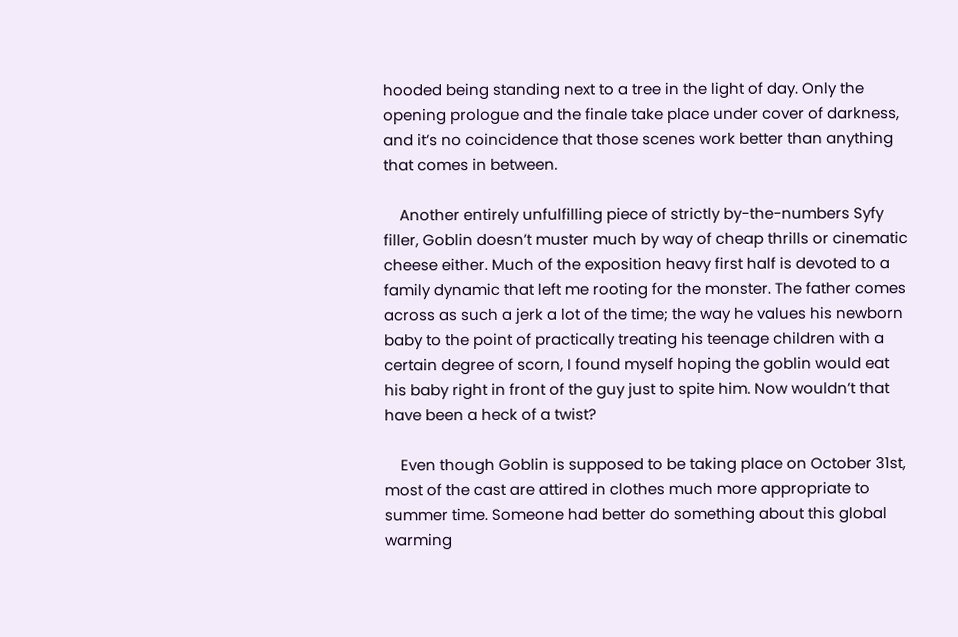hooded being standing next to a tree in the light of day. Only the opening prologue and the finale take place under cover of darkness, and it’s no coincidence that those scenes work better than anything that comes in between.

    Another entirely unfulfilling piece of strictly by-the-numbers Syfy filler, Goblin doesn’t muster much by way of cheap thrills or cinematic cheese either. Much of the exposition heavy first half is devoted to a family dynamic that left me rooting for the monster. The father comes across as such a jerk a lot of the time; the way he values his newborn baby to the point of practically treating his teenage children with a certain degree of scorn, I found myself hoping the goblin would eat his baby right in front of the guy just to spite him. Now wouldn’t that have been a heck of a twist?

    Even though Goblin is supposed to be taking place on October 31st, most of the cast are attired in clothes much more appropriate to summer time. Someone had better do something about this global warming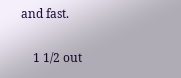and fast.

    1 1/2 out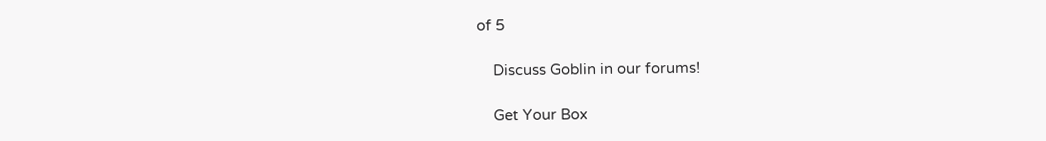of 5

    Discuss Goblin in our forums!

    Get Your Box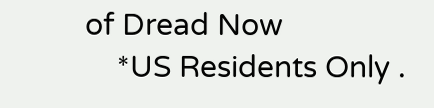of Dread Now
    *US Residents Only .